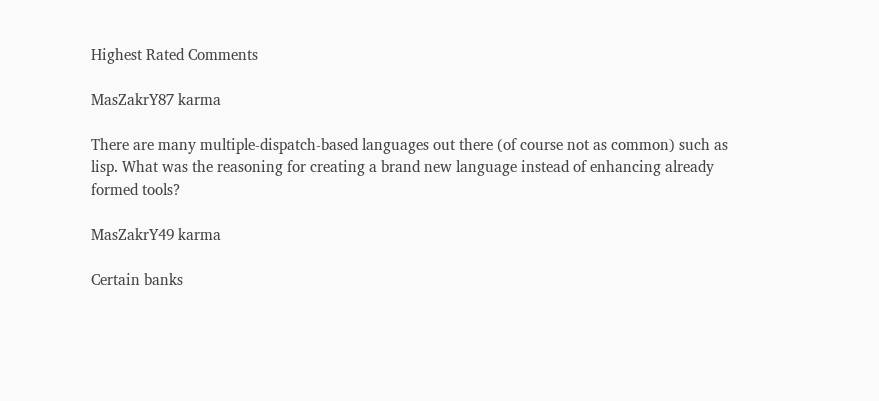Highest Rated Comments

MasZakrY87 karma

There are many multiple-dispatch-based languages out there (of course not as common) such as lisp. What was the reasoning for creating a brand new language instead of enhancing already formed tools?

MasZakrY49 karma

Certain banks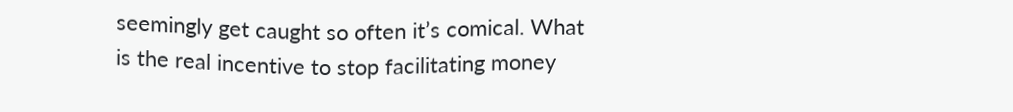seemingly get caught so often it’s comical. What is the real incentive to stop facilitating money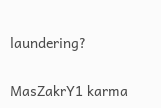laundering?

MasZakrY1 karma